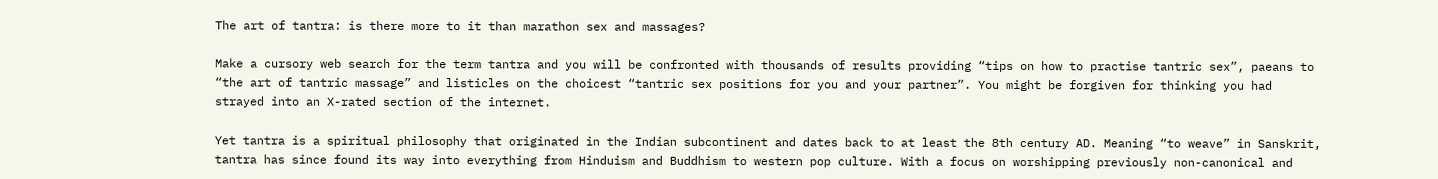The art of tantra: is there more to it than marathon sex and massages?

Make a cursory web search for the term tantra and you will be confronted with thousands of results providing “tips on how to practise tantric sex”, paeans to “the art of tantric massage” and listicles on the choicest “tantric sex positions for you and your partner”. You might be forgiven for thinking you had strayed into an X-rated section of the internet.

Yet tantra is a spiritual philosophy that originated in the Indian subcontinent and dates back to at least the 8th century AD. Meaning “to weave” in Sanskrit, tantra has since found its way into everything from Hinduism and Buddhism to western pop culture. With a focus on worshipping previously non-canonical and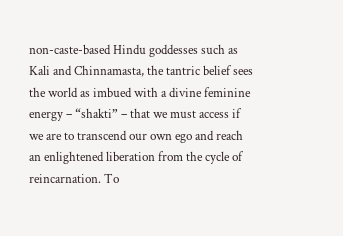non-caste-based Hindu goddesses such as Kali and Chinnamasta, the tantric belief sees the world as imbued with a divine feminine energy – “shakti” – that we must access if we are to transcend our own ego and reach an enlightened liberation from the cycle of reincarnation. To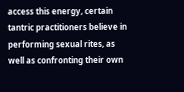access this energy, certain tantric practitioners believe in performing sexual rites, as well as confronting their own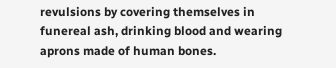revulsions by covering themselves in funereal ash, drinking blood and wearing aprons made of human bones.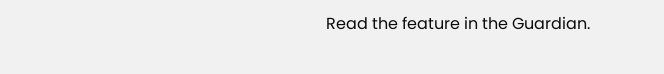Read the feature in the Guardian.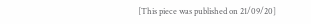[This piece was published on 21/09/20]